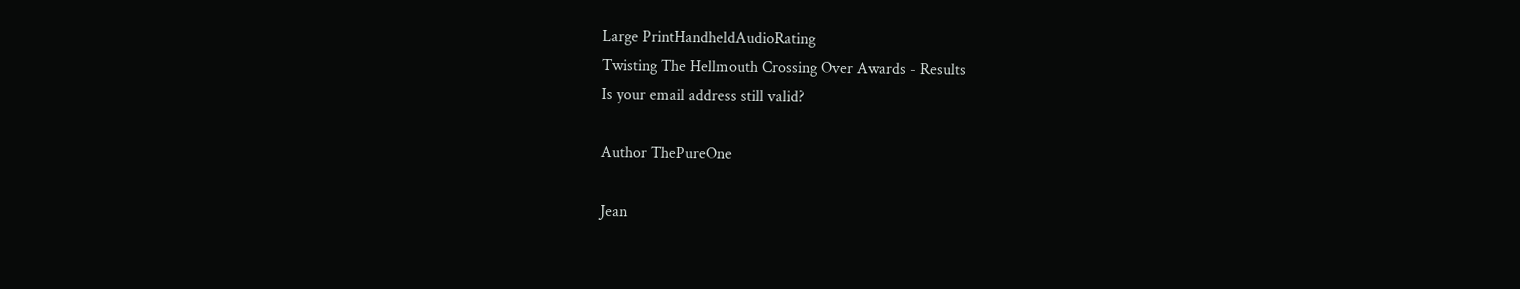Large PrintHandheldAudioRating
Twisting The Hellmouth Crossing Over Awards - Results
Is your email address still valid?

Author ThePureOne

Jean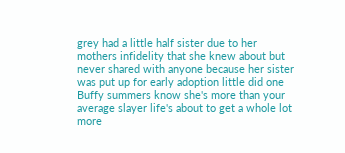grey had a little half sister due to her mothers infidelity that she knew about but never shared with anyone because her sister was put up for early adoption little did one Buffy summers know she's more than your average slayer life's about to get a whole lot more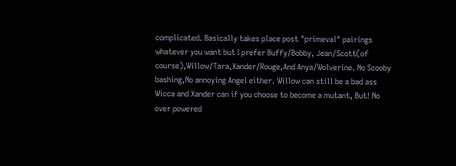complicated. Basically takes place post "primeval" pairings whatever you want but I prefer Buffy/Bobby, Jean/Scott(of course),Willow/Tara,Xander/Rouge,And Anya/Wolverine. No Scooby bashing,No annoying Angel either. Willow can still be a bad ass Wicca and Xander can if you choose to become a mutant, But! No over powered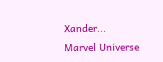Xander...
Marvel Universe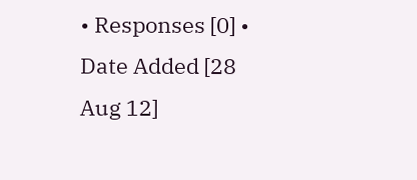• Responses [0] • Date Added [28 Aug 12]